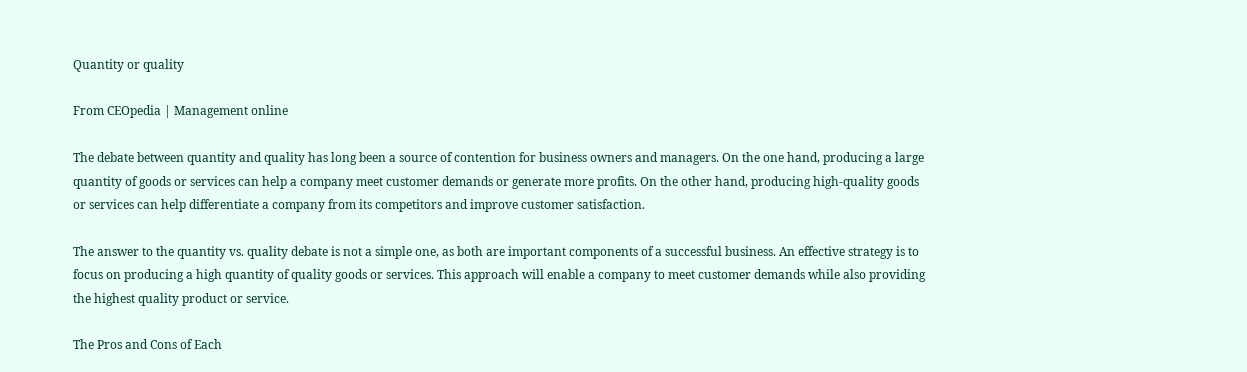Quantity or quality

From CEOpedia | Management online

The debate between quantity and quality has long been a source of contention for business owners and managers. On the one hand, producing a large quantity of goods or services can help a company meet customer demands or generate more profits. On the other hand, producing high-quality goods or services can help differentiate a company from its competitors and improve customer satisfaction.

The answer to the quantity vs. quality debate is not a simple one, as both are important components of a successful business. An effective strategy is to focus on producing a high quantity of quality goods or services. This approach will enable a company to meet customer demands while also providing the highest quality product or service.

The Pros and Cons of Each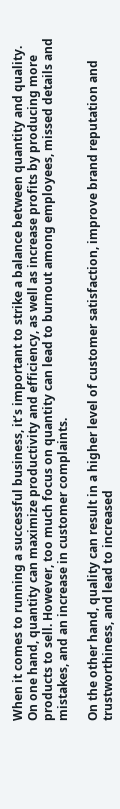When it comes to running a successful business, it’s important to strike a balance between quantity and quality. On one hand, quantity can maximize productivity and efficiency, as well as increase profits by producing more products to sell. However, too much focus on quantity can lead to burnout among employees, missed details and mistakes, and an increase in customer complaints.

On the other hand, quality can result in a higher level of customer satisfaction, improve brand reputation and trustworthiness, and lead to increased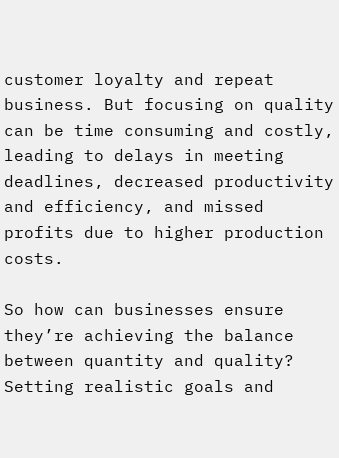customer loyalty and repeat business. But focusing on quality can be time consuming and costly, leading to delays in meeting deadlines, decreased productivity and efficiency, and missed profits due to higher production costs.

So how can businesses ensure they’re achieving the balance between quantity and quality? Setting realistic goals and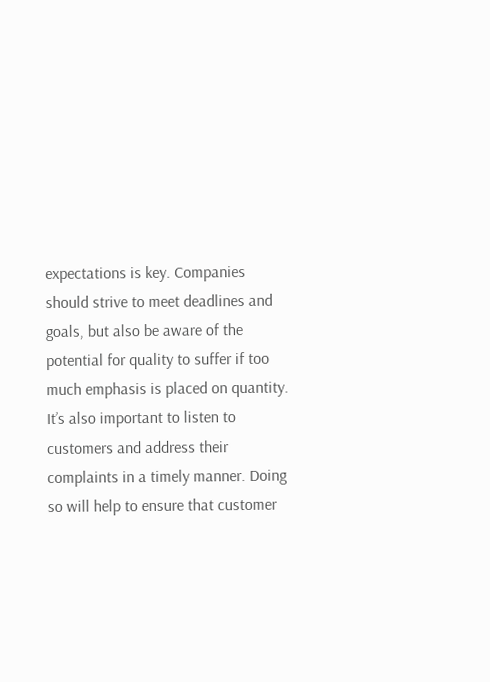expectations is key. Companies should strive to meet deadlines and goals, but also be aware of the potential for quality to suffer if too much emphasis is placed on quantity. It’s also important to listen to customers and address their complaints in a timely manner. Doing so will help to ensure that customer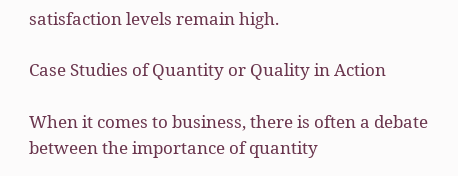satisfaction levels remain high.

Case Studies of Quantity or Quality in Action

When it comes to business, there is often a debate between the importance of quantity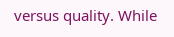versus quality. While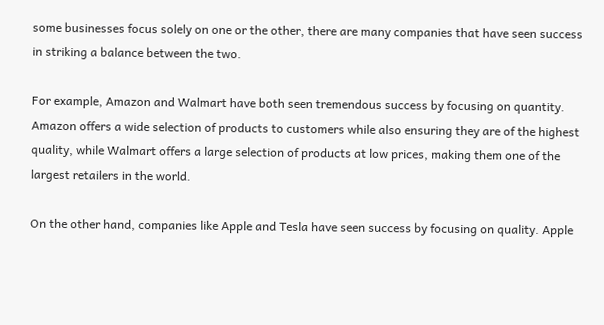some businesses focus solely on one or the other, there are many companies that have seen success in striking a balance between the two.

For example, Amazon and Walmart have both seen tremendous success by focusing on quantity. Amazon offers a wide selection of products to customers while also ensuring they are of the highest quality, while Walmart offers a large selection of products at low prices, making them one of the largest retailers in the world.

On the other hand, companies like Apple and Tesla have seen success by focusing on quality. Apple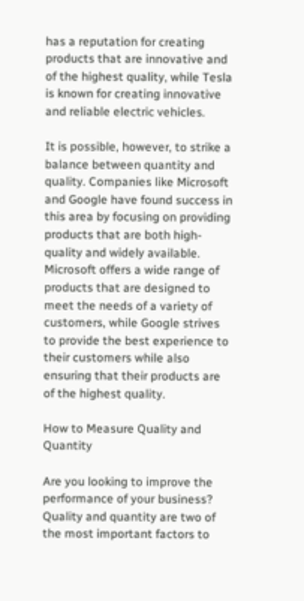has a reputation for creating products that are innovative and of the highest quality, while Tesla is known for creating innovative and reliable electric vehicles.

It is possible, however, to strike a balance between quantity and quality. Companies like Microsoft and Google have found success in this area by focusing on providing products that are both high-quality and widely available. Microsoft offers a wide range of products that are designed to meet the needs of a variety of customers, while Google strives to provide the best experience to their customers while also ensuring that their products are of the highest quality.

How to Measure Quality and Quantity

Are you looking to improve the performance of your business? Quality and quantity are two of the most important factors to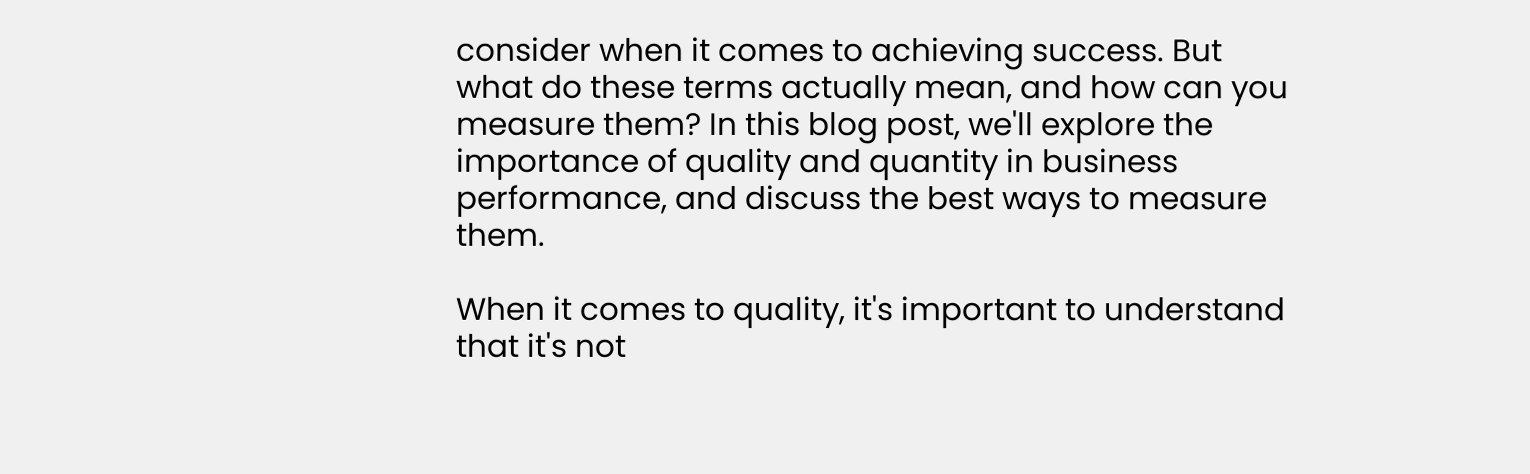consider when it comes to achieving success. But what do these terms actually mean, and how can you measure them? In this blog post, we'll explore the importance of quality and quantity in business performance, and discuss the best ways to measure them.

When it comes to quality, it's important to understand that it's not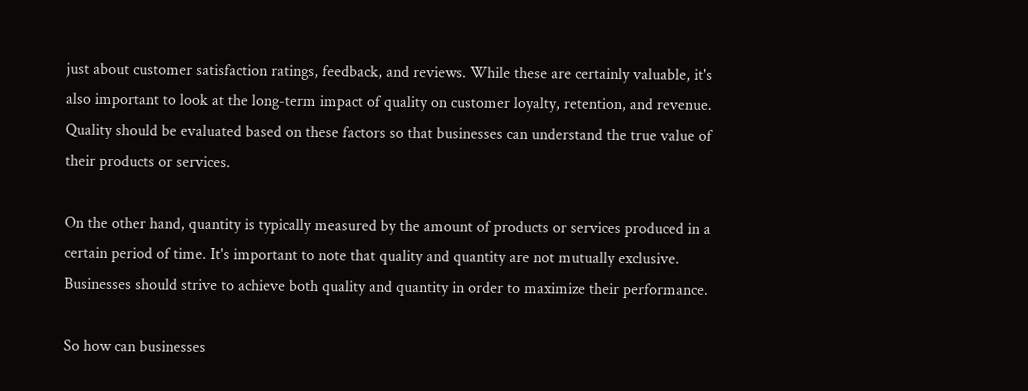just about customer satisfaction ratings, feedback, and reviews. While these are certainly valuable, it's also important to look at the long-term impact of quality on customer loyalty, retention, and revenue. Quality should be evaluated based on these factors so that businesses can understand the true value of their products or services.

On the other hand, quantity is typically measured by the amount of products or services produced in a certain period of time. It's important to note that quality and quantity are not mutually exclusive. Businesses should strive to achieve both quality and quantity in order to maximize their performance.

So how can businesses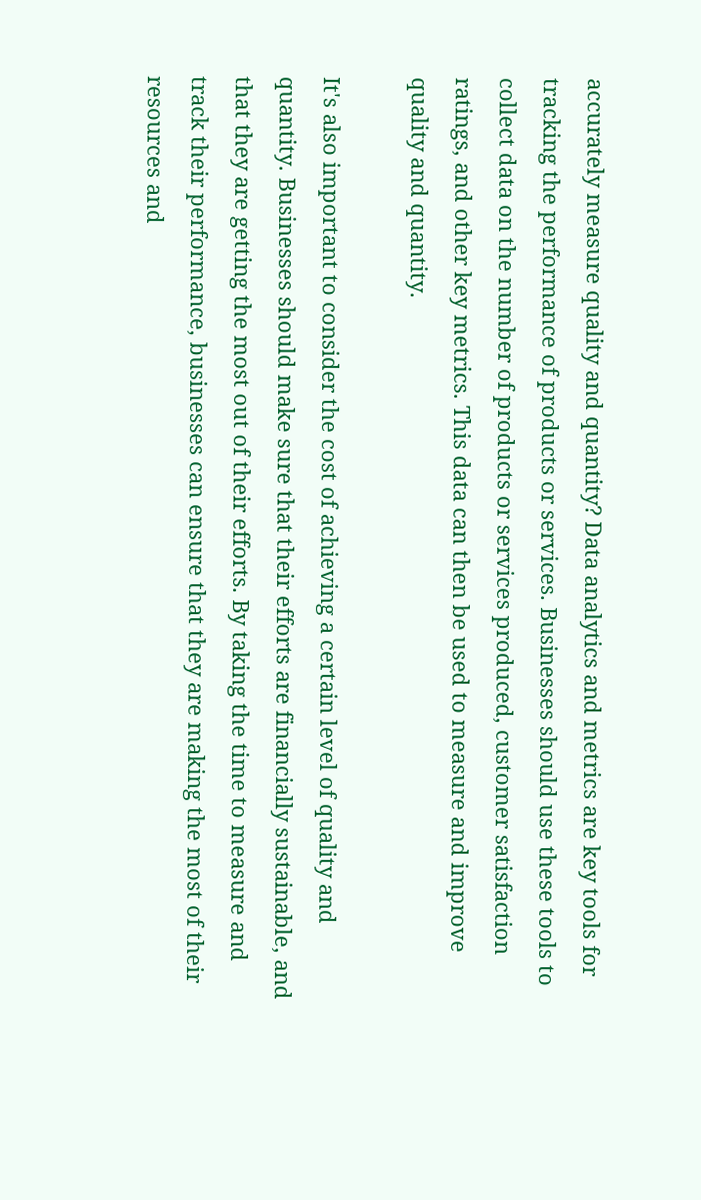accurately measure quality and quantity? Data analytics and metrics are key tools for tracking the performance of products or services. Businesses should use these tools to collect data on the number of products or services produced, customer satisfaction ratings, and other key metrics. This data can then be used to measure and improve quality and quantity.

It's also important to consider the cost of achieving a certain level of quality and quantity. Businesses should make sure that their efforts are financially sustainable, and that they are getting the most out of their efforts. By taking the time to measure and track their performance, businesses can ensure that they are making the most of their resources and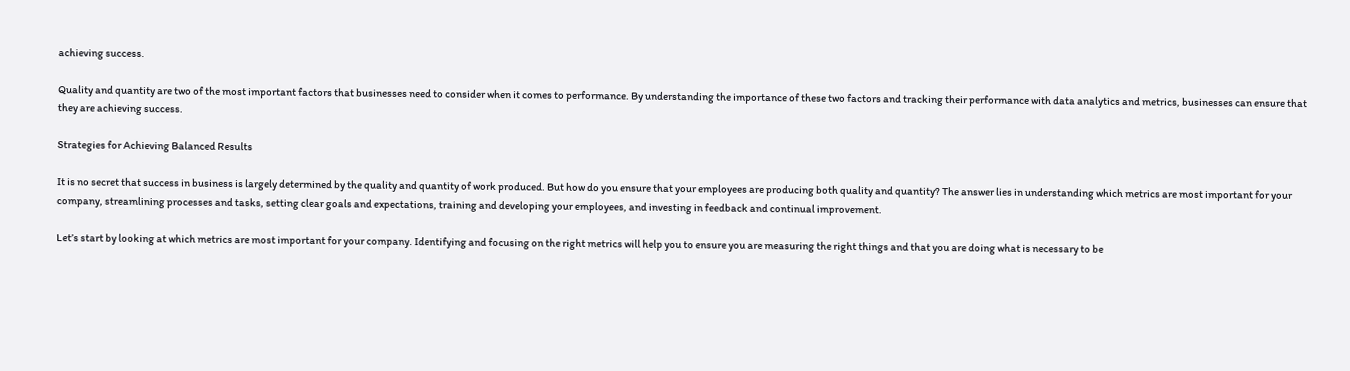achieving success.

Quality and quantity are two of the most important factors that businesses need to consider when it comes to performance. By understanding the importance of these two factors and tracking their performance with data analytics and metrics, businesses can ensure that they are achieving success.

Strategies for Achieving Balanced Results

It is no secret that success in business is largely determined by the quality and quantity of work produced. But how do you ensure that your employees are producing both quality and quantity? The answer lies in understanding which metrics are most important for your company, streamlining processes and tasks, setting clear goals and expectations, training and developing your employees, and investing in feedback and continual improvement.

Let’s start by looking at which metrics are most important for your company. Identifying and focusing on the right metrics will help you to ensure you are measuring the right things and that you are doing what is necessary to be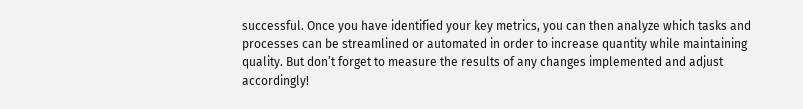successful. Once you have identified your key metrics, you can then analyze which tasks and processes can be streamlined or automated in order to increase quantity while maintaining quality. But don’t forget to measure the results of any changes implemented and adjust accordingly!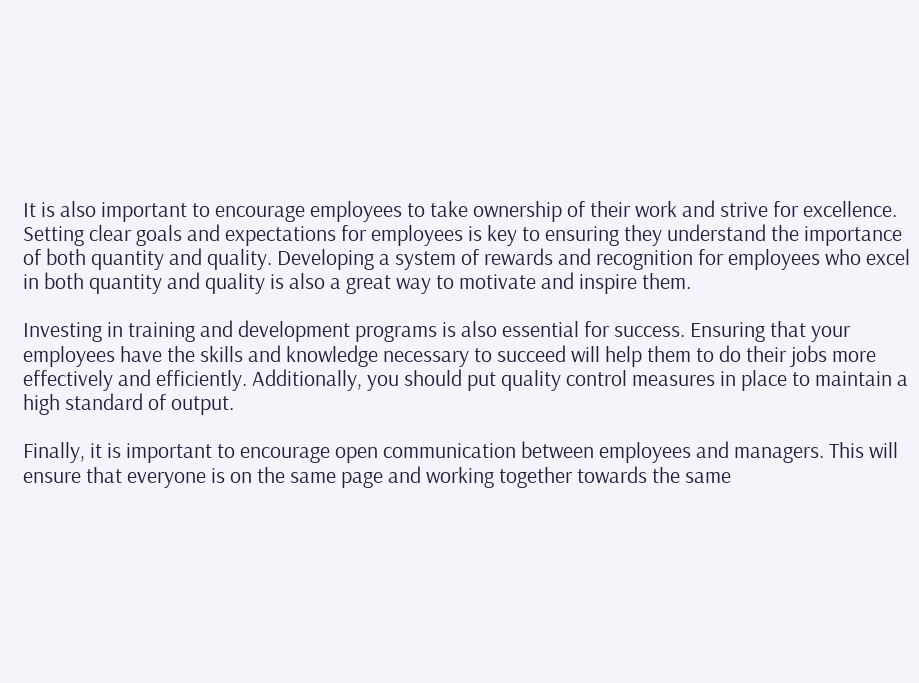It is also important to encourage employees to take ownership of their work and strive for excellence. Setting clear goals and expectations for employees is key to ensuring they understand the importance of both quantity and quality. Developing a system of rewards and recognition for employees who excel in both quantity and quality is also a great way to motivate and inspire them.

Investing in training and development programs is also essential for success. Ensuring that your employees have the skills and knowledge necessary to succeed will help them to do their jobs more effectively and efficiently. Additionally, you should put quality control measures in place to maintain a high standard of output.

Finally, it is important to encourage open communication between employees and managers. This will ensure that everyone is on the same page and working together towards the same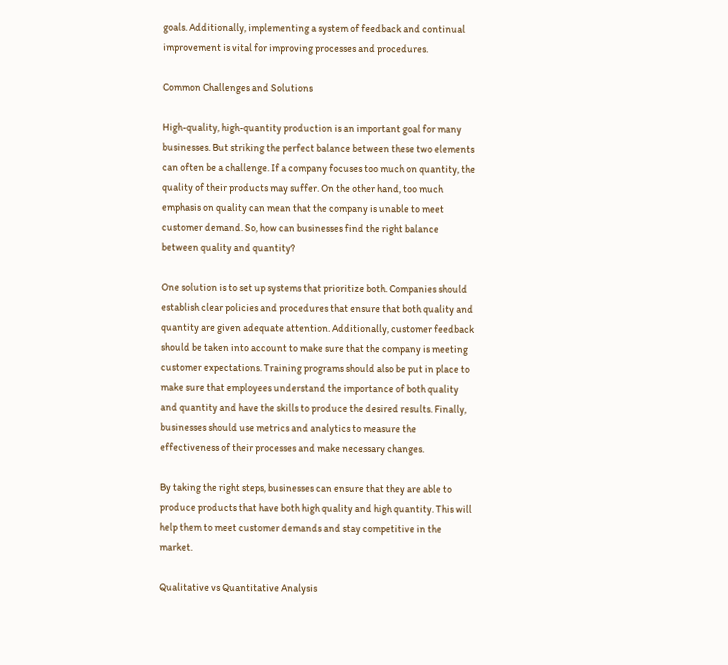goals. Additionally, implementing a system of feedback and continual improvement is vital for improving processes and procedures.

Common Challenges and Solutions

High-quality, high-quantity production is an important goal for many businesses. But striking the perfect balance between these two elements can often be a challenge. If a company focuses too much on quantity, the quality of their products may suffer. On the other hand, too much emphasis on quality can mean that the company is unable to meet customer demand. So, how can businesses find the right balance between quality and quantity?

One solution is to set up systems that prioritize both. Companies should establish clear policies and procedures that ensure that both quality and quantity are given adequate attention. Additionally, customer feedback should be taken into account to make sure that the company is meeting customer expectations. Training programs should also be put in place to make sure that employees understand the importance of both quality and quantity and have the skills to produce the desired results. Finally, businesses should use metrics and analytics to measure the effectiveness of their processes and make necessary changes.

By taking the right steps, businesses can ensure that they are able to produce products that have both high quality and high quantity. This will help them to meet customer demands and stay competitive in the market.

Qualitative vs Quantitative Analysis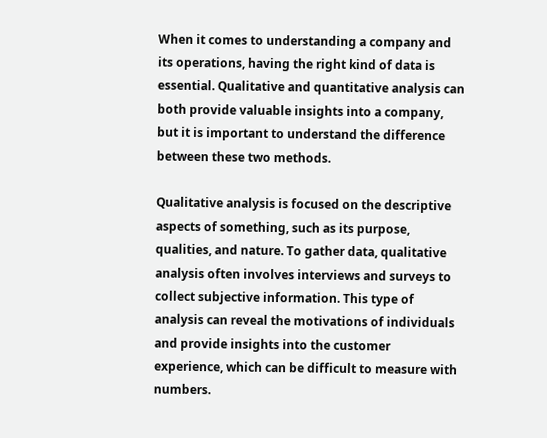When it comes to understanding a company and its operations, having the right kind of data is essential. Qualitative and quantitative analysis can both provide valuable insights into a company, but it is important to understand the difference between these two methods.

Qualitative analysis is focused on the descriptive aspects of something, such as its purpose, qualities, and nature. To gather data, qualitative analysis often involves interviews and surveys to collect subjective information. This type of analysis can reveal the motivations of individuals and provide insights into the customer experience, which can be difficult to measure with numbers.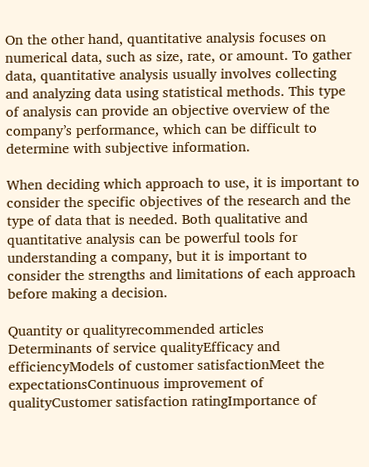On the other hand, quantitative analysis focuses on numerical data, such as size, rate, or amount. To gather data, quantitative analysis usually involves collecting and analyzing data using statistical methods. This type of analysis can provide an objective overview of the company’s performance, which can be difficult to determine with subjective information.

When deciding which approach to use, it is important to consider the specific objectives of the research and the type of data that is needed. Both qualitative and quantitative analysis can be powerful tools for understanding a company, but it is important to consider the strengths and limitations of each approach before making a decision.

Quantity or qualityrecommended articles
Determinants of service qualityEfficacy and efficiencyModels of customer satisfactionMeet the expectationsContinuous improvement of qualityCustomer satisfaction ratingImportance of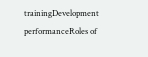trainingDevelopment performanceRoles of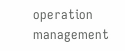operation management